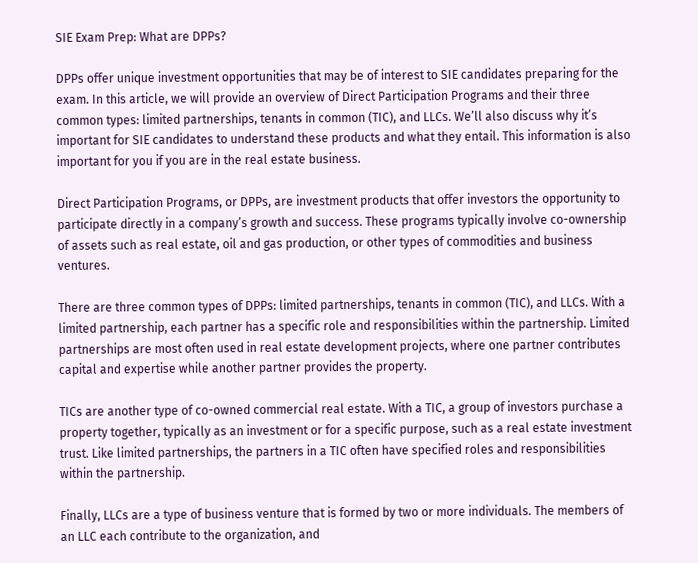SIE Exam Prep: What are DPPs?

DPPs offer unique investment opportunities that may be of interest to SIE candidates preparing for the exam. In this article, we will provide an overview of Direct Participation Programs and their three common types: limited partnerships, tenants in common (TIC), and LLCs. We’ll also discuss why it’s important for SIE candidates to understand these products and what they entail. This information is also important for you if you are in the real estate business.

Direct Participation Programs, or DPPs, are investment products that offer investors the opportunity to participate directly in a company’s growth and success. These programs typically involve co-ownership of assets such as real estate, oil and gas production, or other types of commodities and business ventures.

There are three common types of DPPs: limited partnerships, tenants in common (TIC), and LLCs. With a limited partnership, each partner has a specific role and responsibilities within the partnership. Limited partnerships are most often used in real estate development projects, where one partner contributes capital and expertise while another partner provides the property.

TICs are another type of co-owned commercial real estate. With a TIC, a group of investors purchase a property together, typically as an investment or for a specific purpose, such as a real estate investment trust. Like limited partnerships, the partners in a TIC often have specified roles and responsibilities within the partnership.

Finally, LLCs are a type of business venture that is formed by two or more individuals. The members of an LLC each contribute to the organization, and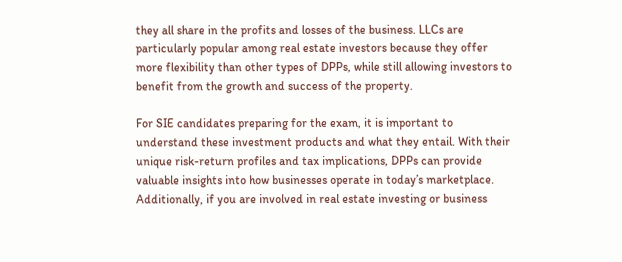they all share in the profits and losses of the business. LLCs are particularly popular among real estate investors because they offer more flexibility than other types of DPPs, while still allowing investors to benefit from the growth and success of the property.

For SIE candidates preparing for the exam, it is important to understand these investment products and what they entail. With their unique risk-return profiles and tax implications, DPPs can provide valuable insights into how businesses operate in today’s marketplace. Additionally, if you are involved in real estate investing or business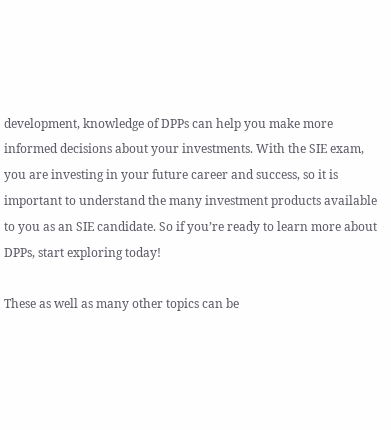development, knowledge of DPPs can help you make more informed decisions about your investments. With the SIE exam, you are investing in your future career and success, so it is important to understand the many investment products available to you as an SIE candidate. So if you’re ready to learn more about DPPs, start exploring today!

These as well as many other topics can be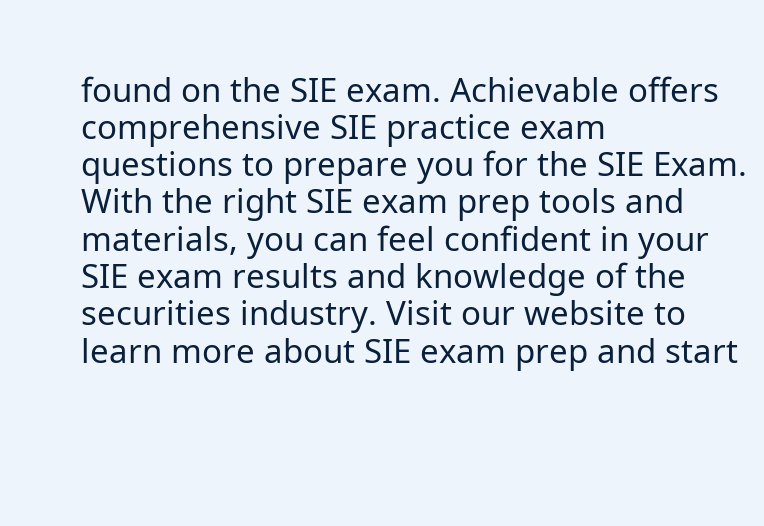found on the SIE exam. Achievable offers comprehensive SIE practice exam questions to prepare you for the SIE Exam. With the right SIE exam prep tools and materials, you can feel confident in your SIE exam results and knowledge of the securities industry. Visit our website to learn more about SIE exam prep and start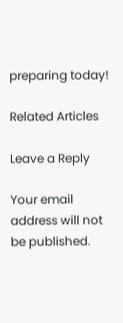preparing today!

Related Articles

Leave a Reply

Your email address will not be published.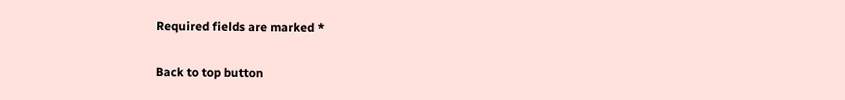Required fields are marked *

Back to top button